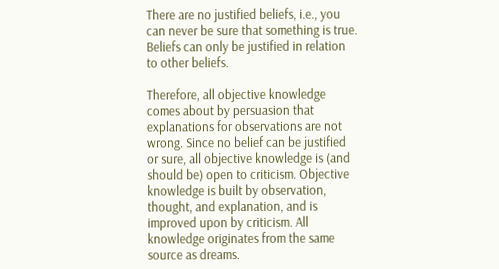There are no justified beliefs, i.e., you can never be sure that something is true.
Beliefs can only be justified in relation to other beliefs.

Therefore, all objective knowledge comes about by persuasion that explanations for observations are not wrong. Since no belief can be justified or sure, all objective knowledge is (and should be) open to criticism. Objective knowledge is built by observation, thought, and explanation, and is improved upon by criticism. All knowledge originates from the same source as dreams.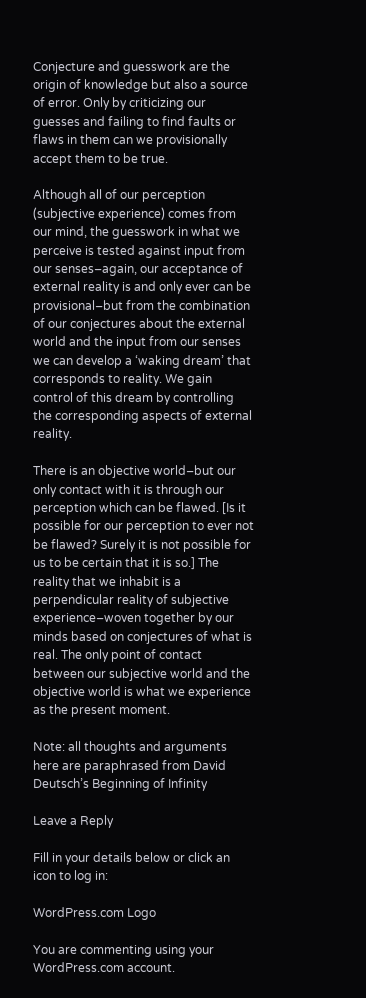Conjecture and guesswork are the origin of knowledge but also a source of error. Only by criticizing our guesses and failing to find faults or flaws in them can we provisionally accept them to be true.

Although all of our perception (subjective experience) comes from our mind, the guesswork in what we perceive is tested against input from our senses–again, our acceptance of external reality is and only ever can be provisional–but from the combination of our conjectures about the external world and the input from our senses we can develop a ‘waking dream’ that corresponds to reality. We gain control of this dream by controlling the corresponding aspects of external reality.

There is an objective world–but our only contact with it is through our perception which can be flawed. [Is it possible for our perception to ever not be flawed? Surely it is not possible for us to be certain that it is so.] The reality that we inhabit is a perpendicular reality of subjective experience–woven together by our minds based on conjectures of what is real. The only point of contact between our subjective world and the objective world is what we experience as the present moment.

Note: all thoughts and arguments here are paraphrased from David Deutsch’s Beginning of Infinity

Leave a Reply

Fill in your details below or click an icon to log in:

WordPress.com Logo

You are commenting using your WordPress.com account.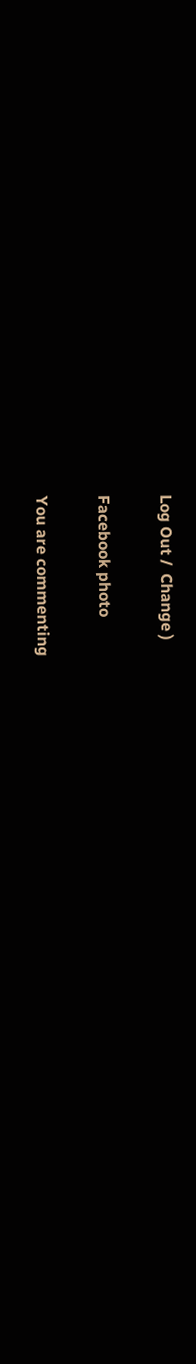Log Out /  Change )

Facebook photo

You are commenting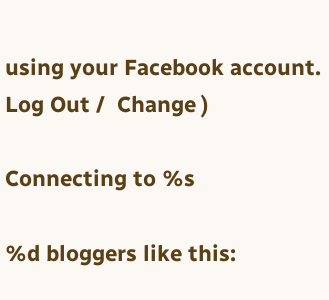using your Facebook account. Log Out /  Change )

Connecting to %s

%d bloggers like this: